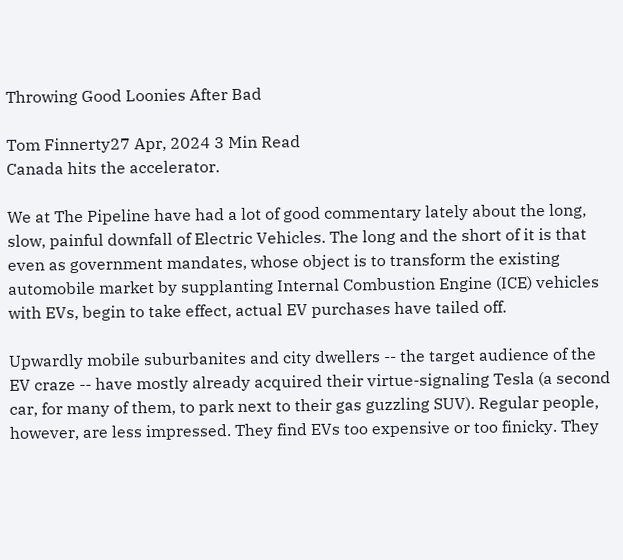Throwing Good Loonies After Bad

Tom Finnerty27 Apr, 2024 3 Min Read
Canada hits the accelerator.

We at The Pipeline have had a lot of good commentary lately about the long, slow, painful downfall of Electric Vehicles. The long and the short of it is that even as government mandates, whose object is to transform the existing automobile market by supplanting Internal Combustion Engine (ICE) vehicles with EVs, begin to take effect, actual EV purchases have tailed off.

Upwardly mobile suburbanites and city dwellers -- the target audience of the EV craze -- have mostly already acquired their virtue-signaling Tesla (a second car, for many of them, to park next to their gas guzzling SUV). Regular people, however, are less impressed. They find EVs too expensive or too finicky. They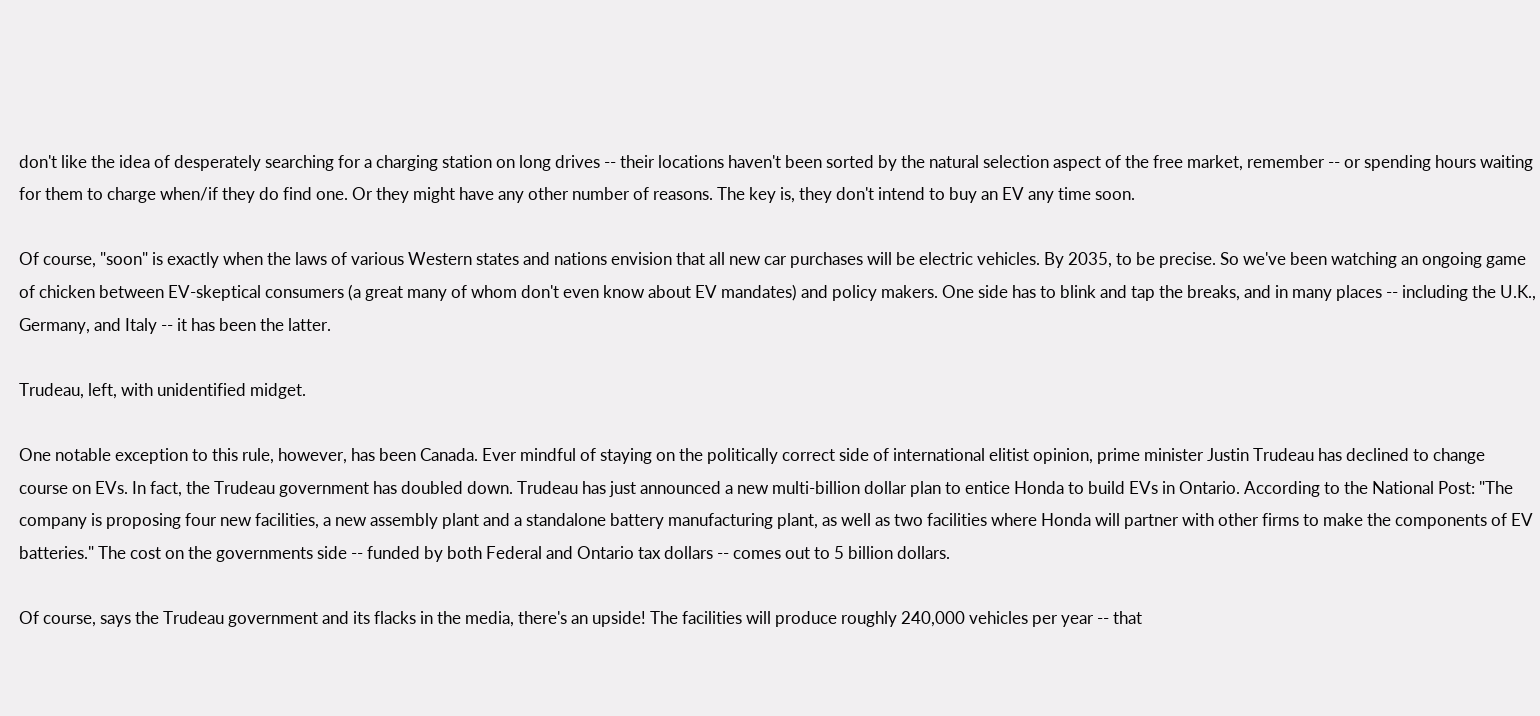don't like the idea of desperately searching for a charging station on long drives -- their locations haven't been sorted by the natural selection aspect of the free market, remember -- or spending hours waiting for them to charge when/if they do find one. Or they might have any other number of reasons. The key is, they don't intend to buy an EV any time soon.

Of course, "soon" is exactly when the laws of various Western states and nations envision that all new car purchases will be electric vehicles. By 2035, to be precise. So we've been watching an ongoing game of chicken between EV-skeptical consumers (a great many of whom don't even know about EV mandates) and policy makers. One side has to blink and tap the breaks, and in many places -- including the U.K., Germany, and Italy -- it has been the latter.

Trudeau, left, with unidentified midget.

One notable exception to this rule, however, has been Canada. Ever mindful of staying on the politically correct side of international elitist opinion, prime minister Justin Trudeau has declined to change course on EVs. In fact, the Trudeau government has doubled down. Trudeau has just announced a new multi-billion dollar plan to entice Honda to build EVs in Ontario. According to the National Post: "The company is proposing four new facilities, a new assembly plant and a standalone battery manufacturing plant, as well as two facilities where Honda will partner with other firms to make the components of EV batteries." The cost on the governments side -- funded by both Federal and Ontario tax dollars -- comes out to 5 billion dollars.

Of course, says the Trudeau government and its flacks in the media, there's an upside! The facilities will produce roughly 240,000 vehicles per year -- that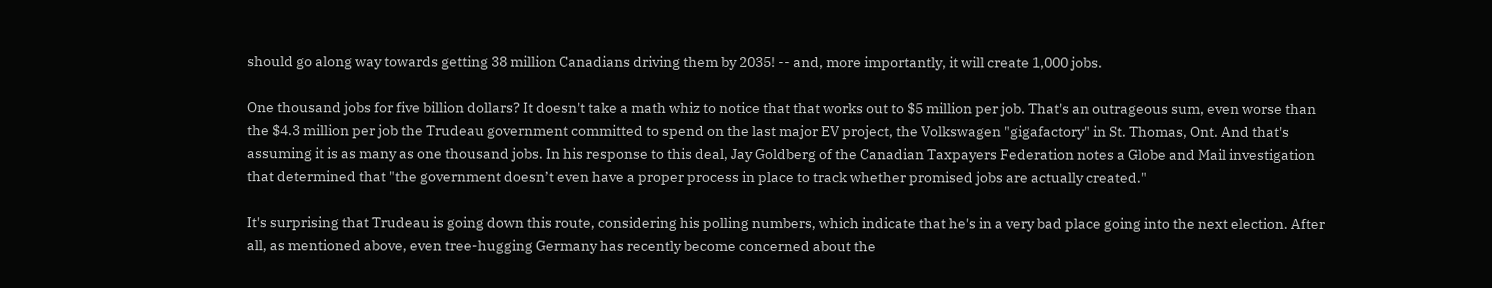should go along way towards getting 38 million Canadians driving them by 2035! -- and, more importantly, it will create 1,000 jobs.

One thousand jobs for five billion dollars? It doesn't take a math whiz to notice that that works out to $5 million per job. That's an outrageous sum, even worse than the $4.3 million per job the Trudeau government committed to spend on the last major EV project, the Volkswagen "gigafactory" in St. Thomas, Ont. And that's assuming it is as many as one thousand jobs. In his response to this deal, Jay Goldberg of the Canadian Taxpayers Federation notes a Globe and Mail investigation that determined that "the government doesn’t even have a proper process in place to track whether promised jobs are actually created."

It's surprising that Trudeau is going down this route, considering his polling numbers, which indicate that he's in a very bad place going into the next election. After all, as mentioned above, even tree-hugging Germany has recently become concerned about the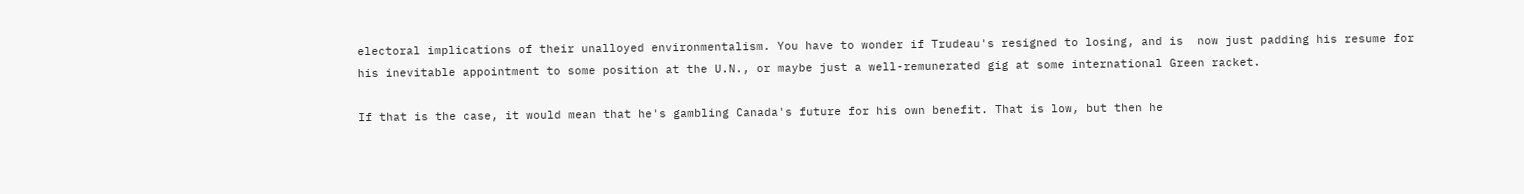electoral implications of their unalloyed environmentalism. You have to wonder if Trudeau's resigned to losing, and is  now just padding his resume for his inevitable appointment to some position at the U.N., or maybe just a well-remunerated gig at some international Green racket.

If that is the case, it would mean that he's gambling Canada's future for his own benefit. That is low, but then he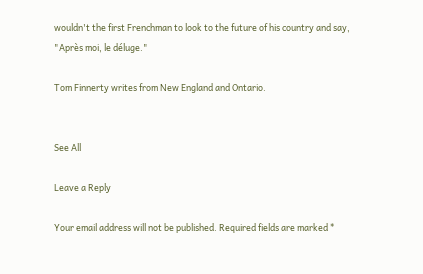wouldn't the first Frenchman to look to the future of his country and say, "Après moi, le déluge."

Tom Finnerty writes from New England and Ontario.


See All

Leave a Reply

Your email address will not be published. Required fields are marked *